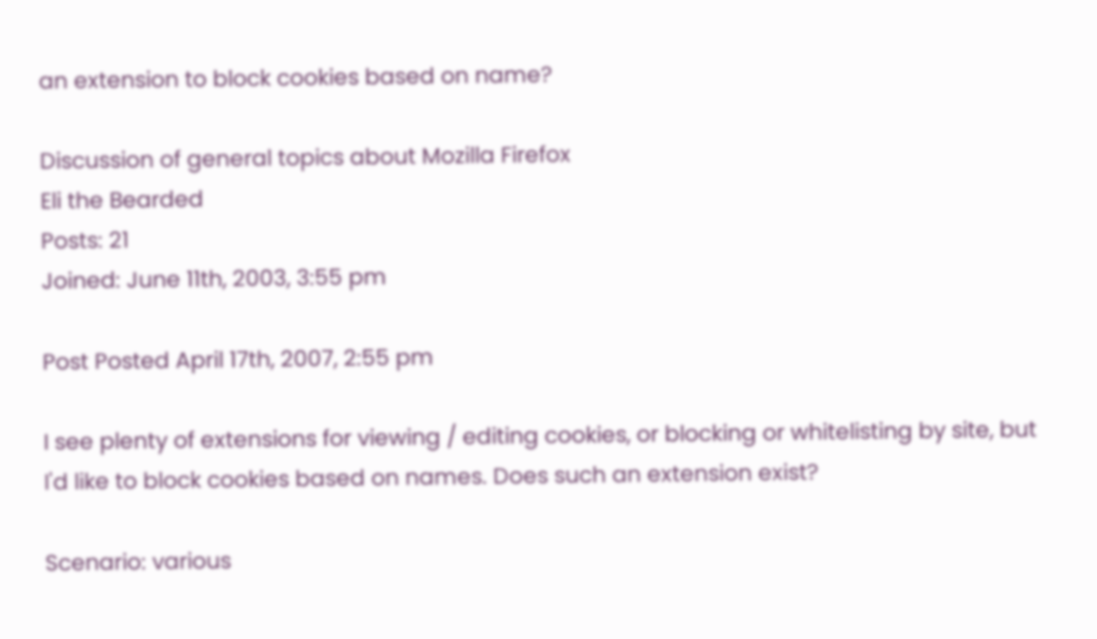an extension to block cookies based on name?

Discussion of general topics about Mozilla Firefox
Eli the Bearded
Posts: 21
Joined: June 11th, 2003, 3:55 pm

Post Posted April 17th, 2007, 2:55 pm

I see plenty of extensions for viewing / editing cookies, or blocking or whitelisting by site, but I'd like to block cookies based on names. Does such an extension exist?

Scenario: various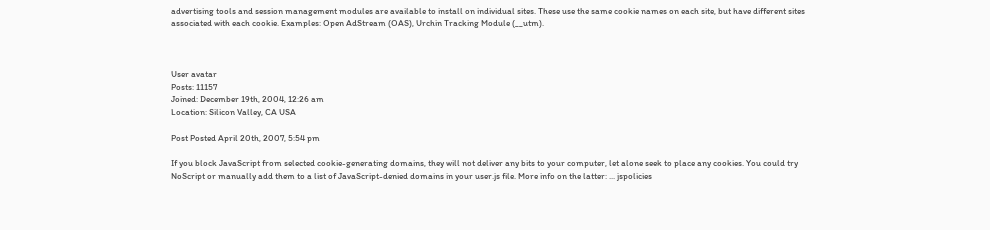advertising tools and session management modules are available to install on individual sites. These use the same cookie names on each site, but have different sites associated with each cookie. Examples: Open AdStream (OAS), Urchin Tracking Module (__utm).



User avatar
Posts: 11157
Joined: December 19th, 2004, 12:26 am
Location: Silicon Valley, CA USA

Post Posted April 20th, 2007, 5:54 pm

If you block JavaScript from selected cookie-generating domains, they will not deliver any bits to your computer, let alone seek to place any cookies. You could try NoScript or manually add them to a list of JavaScript-denied domains in your user.js file. More info on the latter: ... jspolicies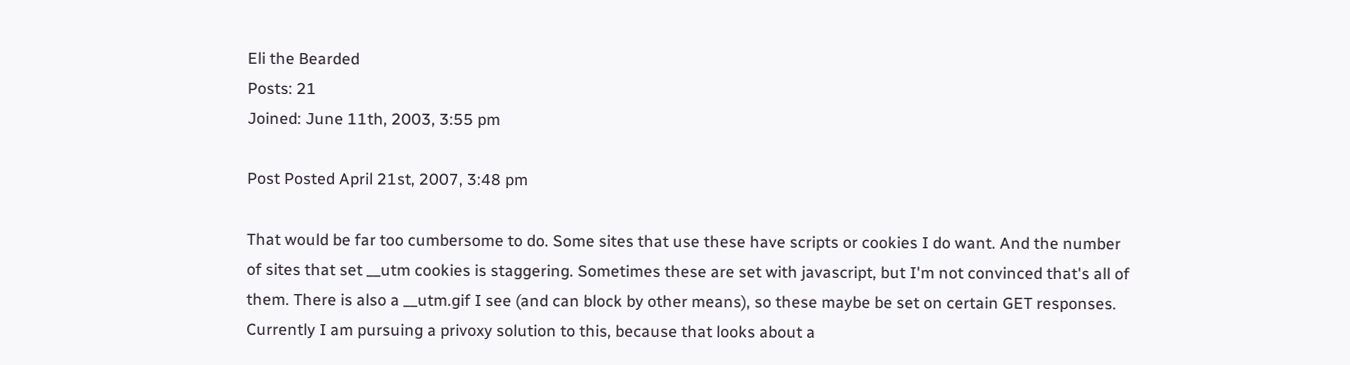Eli the Bearded
Posts: 21
Joined: June 11th, 2003, 3:55 pm

Post Posted April 21st, 2007, 3:48 pm

That would be far too cumbersome to do. Some sites that use these have scripts or cookies I do want. And the number of sites that set __utm cookies is staggering. Sometimes these are set with javascript, but I'm not convinced that's all of them. There is also a __utm.gif I see (and can block by other means), so these maybe be set on certain GET responses. Currently I am pursuing a privoxy solution to this, because that looks about a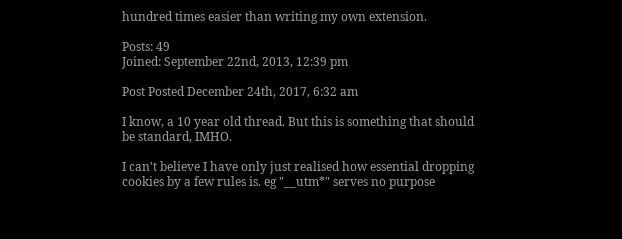hundred times easier than writing my own extension.

Posts: 49
Joined: September 22nd, 2013, 12:39 pm

Post Posted December 24th, 2017, 6:32 am

I know, a 10 year old thread. But this is something that should be standard, IMHO.

I can't believe I have only just realised how essential dropping cookies by a few rules is. eg "__utm*" serves no purpose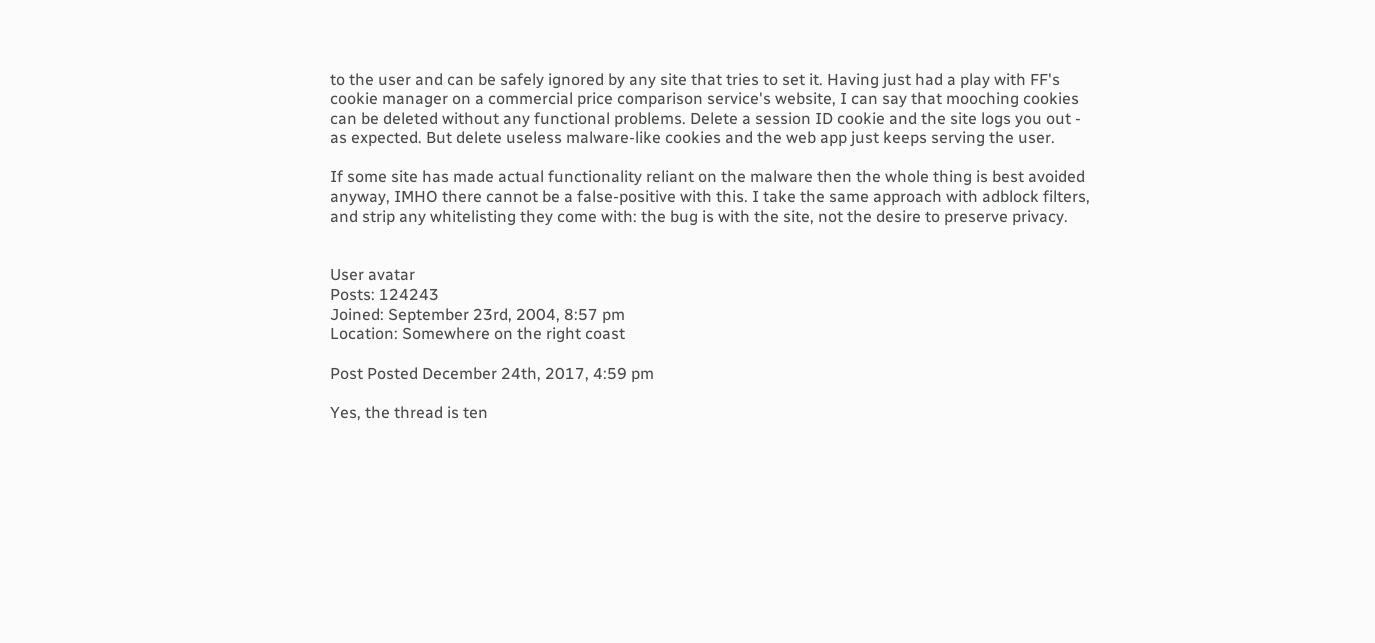to the user and can be safely ignored by any site that tries to set it. Having just had a play with FF's cookie manager on a commercial price comparison service's website, I can say that mooching cookies can be deleted without any functional problems. Delete a session ID cookie and the site logs you out - as expected. But delete useless malware-like cookies and the web app just keeps serving the user.

If some site has made actual functionality reliant on the malware then the whole thing is best avoided anyway, IMHO there cannot be a false-positive with this. I take the same approach with adblock filters, and strip any whitelisting they come with: the bug is with the site, not the desire to preserve privacy.


User avatar
Posts: 124243
Joined: September 23rd, 2004, 8:57 pm
Location: Somewhere on the right coast

Post Posted December 24th, 2017, 4:59 pm

Yes, the thread is ten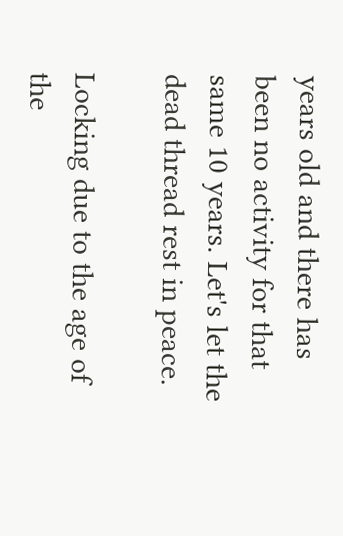years old and there has been no activity for that same 10 years. Let's let the dead thread rest in peace.

Locking due to the age of the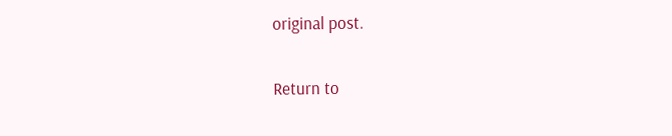original post.

Return to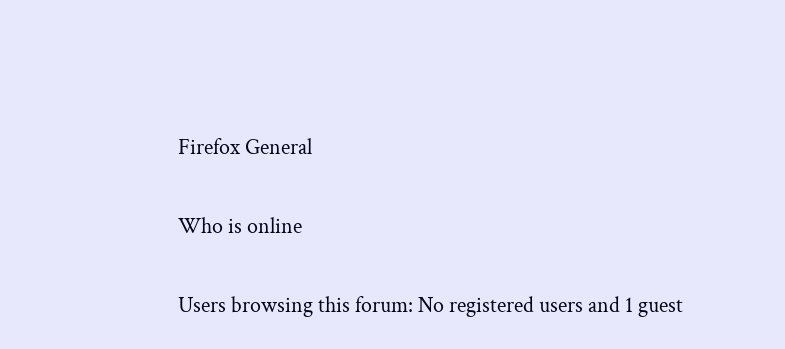Firefox General

Who is online

Users browsing this forum: No registered users and 1 guest